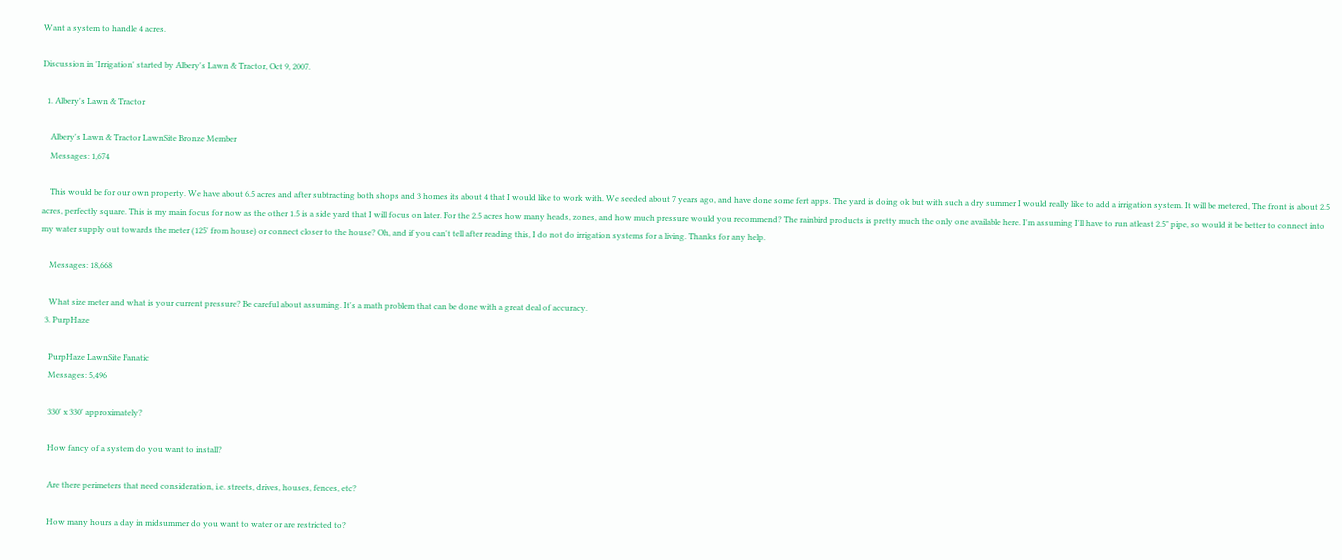Want a system to handle 4 acres.

Discussion in 'Irrigation' started by Albery's Lawn & Tractor, Oct 9, 2007.

  1. Albery's Lawn & Tractor

    Albery's Lawn & Tractor LawnSite Bronze Member
    Messages: 1,674

    This would be for our own property. We have about 6.5 acres and after subtracting both shops and 3 homes its about 4 that I would like to work with. We seeded about 7 years ago, and have done some fert apps. The yard is doing ok but with such a dry summer I would really like to add a irrigation system. It will be metered, The front is about 2.5 acres, perfectly square. This is my main focus for now as the other 1.5 is a side yard that I will focus on later. For the 2.5 acres how many heads, zones, and how much pressure would you recommend? The rainbird products is pretty much the only one available here. I'm assuming I'll have to run atleast 2.5" pipe, so would it be better to connect into my water supply out towards the meter (125' from house) or connect closer to the house? Oh, and if you can't tell after reading this, I do not do irrigation systems for a living. Thanks for any help.

    Messages: 18,668

    What size meter and what is your current pressure? Be careful about assuming. It's a math problem that can be done with a great deal of accuracy.
  3. PurpHaze

    PurpHaze LawnSite Fanatic
    Messages: 5,496

    330' x 330' approximately?

    How fancy of a system do you want to install?

    Are there perimeters that need consideration, i.e. streets, drives, houses, fences, etc?

    How many hours a day in midsummer do you want to water or are restricted to?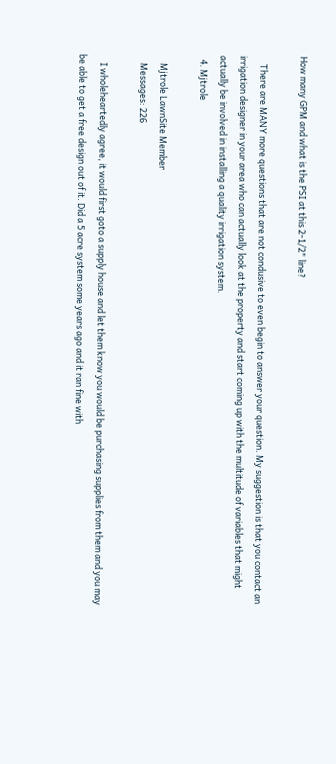How many GPM and what is the PSI at this 2-1/2" line?

    There are MANY more questions that are not condusive to even begin to answer your question. My suggestion is that you contact an irrigation designer in your area who can actually look at the property and start coming up with the multitude of variables that might actually be involved in installing a quality irrigation system.
  4. Mjtrole

    Mjtrole LawnSite Member
    Messages: 226

    I wholeheartedly agree, it would first goto a supply house and let them know you would be purchasing supplies from them and you may be able to get a free design out of it. Did a 5 acre system some years ago and it ran fine with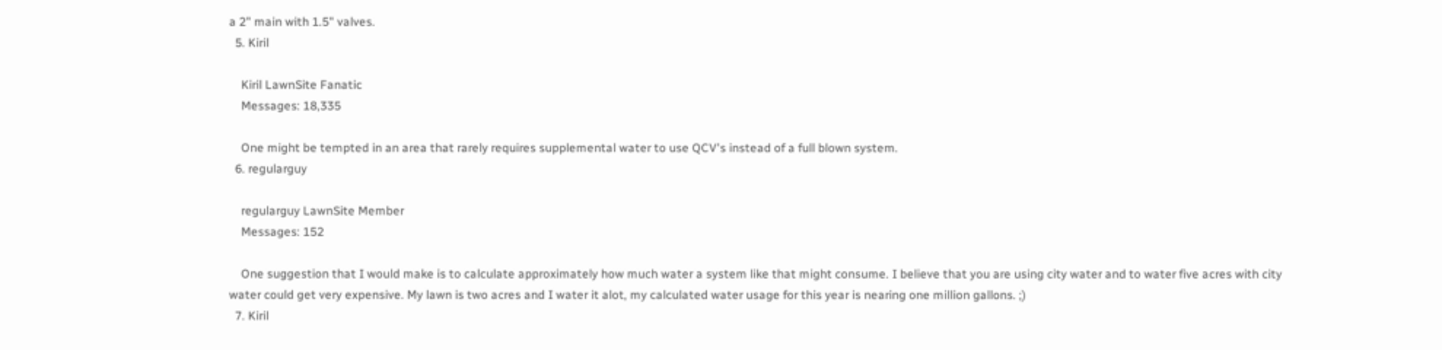a 2" main with 1.5" valves.
  5. Kiril

    Kiril LawnSite Fanatic
    Messages: 18,335

    One might be tempted in an area that rarely requires supplemental water to use QCV's instead of a full blown system.
  6. regularguy

    regularguy LawnSite Member
    Messages: 152

    One suggestion that I would make is to calculate approximately how much water a system like that might consume. I believe that you are using city water and to water five acres with city water could get very expensive. My lawn is two acres and I water it alot, my calculated water usage for this year is nearing one million gallons. ;)
  7. Kiril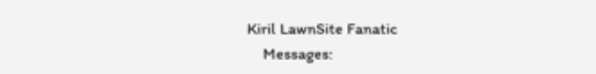Kiril LawnSite Fanatic
    Messages: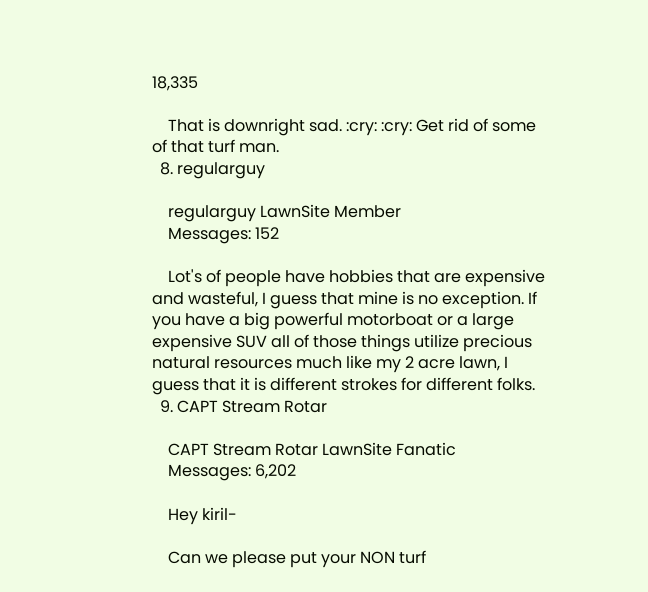18,335

    That is downright sad. :cry: :cry: Get rid of some of that turf man.
  8. regularguy

    regularguy LawnSite Member
    Messages: 152

    Lot's of people have hobbies that are expensive and wasteful, I guess that mine is no exception. If you have a big powerful motorboat or a large expensive SUV all of those things utilize precious natural resources much like my 2 acre lawn, I guess that it is different strokes for different folks.
  9. CAPT Stream Rotar

    CAPT Stream Rotar LawnSite Fanatic
    Messages: 6,202

    Hey kiril-

    Can we please put your NON turf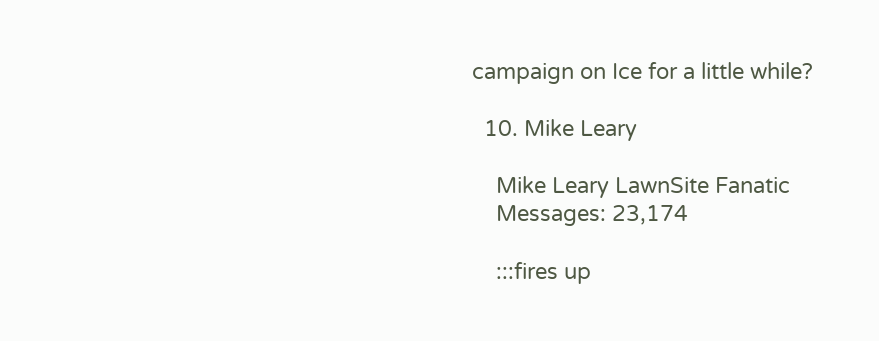campaign on Ice for a little while?

  10. Mike Leary

    Mike Leary LawnSite Fanatic
    Messages: 23,174

    :::fires up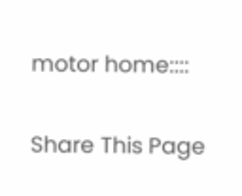motor home::::

Share This Page